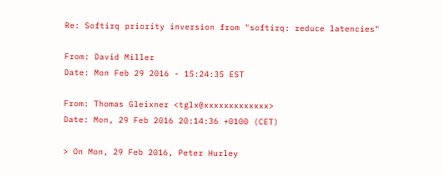Re: Softirq priority inversion from "softirq: reduce latencies"

From: David Miller
Date: Mon Feb 29 2016 - 15:24:35 EST

From: Thomas Gleixner <tglx@xxxxxxxxxxxxx>
Date: Mon, 29 Feb 2016 20:14:36 +0100 (CET)

> On Mon, 29 Feb 2016, Peter Hurley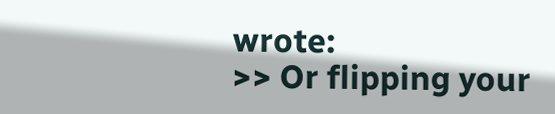wrote:
>> Or flipping your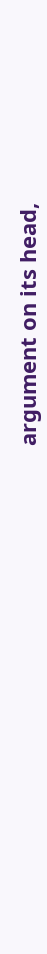argument on its head,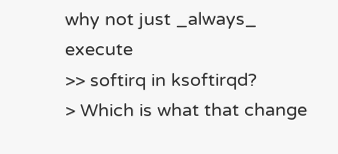why not just _always_ execute
>> softirq in ksoftirqd?
> Which is what that change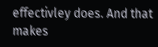effectivley does. And that makes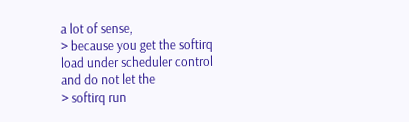a lot of sense,
> because you get the softirq load under scheduler control and do not let the
> softirq run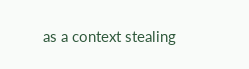as a context stealing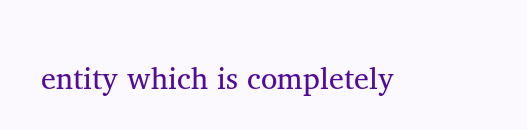entity which is completely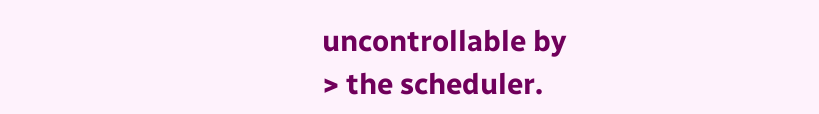uncontrollable by
> the scheduler.